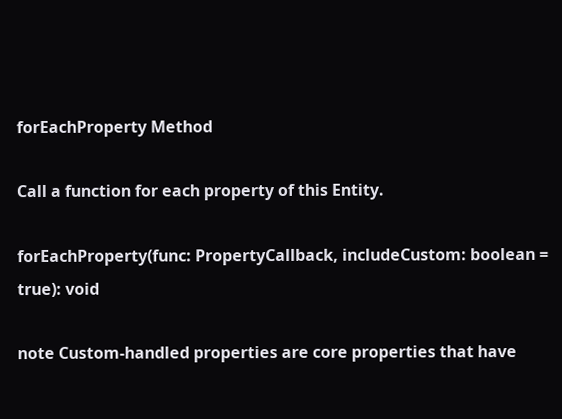forEachProperty Method

Call a function for each property of this Entity.

forEachProperty(func: PropertyCallback, includeCustom: boolean = true): void

note Custom-handled properties are core properties that have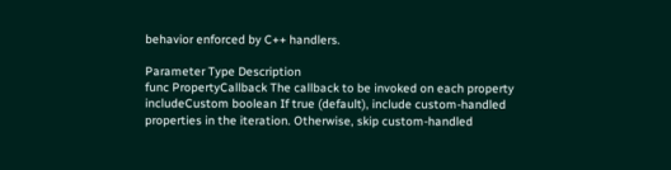behavior enforced by C++ handlers.

Parameter Type Description
func PropertyCallback The callback to be invoked on each property
includeCustom boolean If true (default), include custom-handled properties in the iteration. Otherwise, skip custom-handled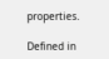properties.

Defined in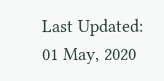Last Updated: 01 May, 2020